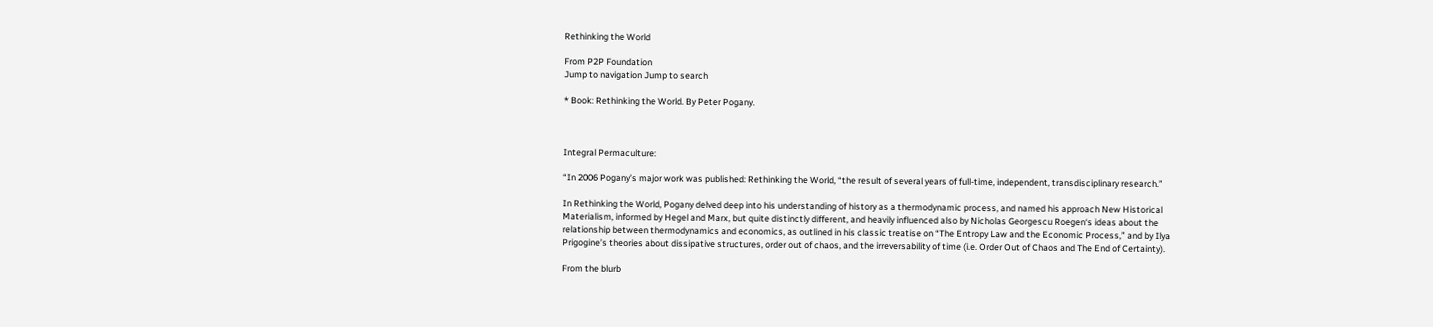Rethinking the World

From P2P Foundation
Jump to navigation Jump to search

* Book: Rethinking the World. By Peter Pogany.



Integral Permaculture:

“In 2006 Pogany’s major work was published: Rethinking the World, “the result of several years of full-time, independent, transdisciplinary research.”

In Rethinking the World, Pogany delved deep into his understanding of history as a thermodynamic process, and named his approach New Historical Materialism, informed by Hegel and Marx, but quite distinctly different, and heavily influenced also by Nicholas Georgescu Roegen‘s ideas about the relationship between thermodynamics and economics, as outlined in his classic treatise on “The Entropy Law and the Economic Process,” and by Ilya Prigogine’s theories about dissipative structures, order out of chaos, and the irreversability of time (i.e. Order Out of Chaos and The End of Certainty).

From the blurb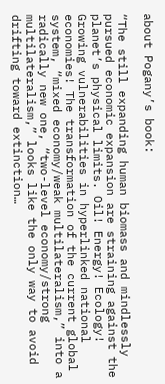about Pogany’s book:

“The still expanding human biomass and mindlessly pursued economic expansion are straining against the planet’s physical limits. Oil! Energy! Ecology! Growing vulnerabilities in hyperlinked national economies! The transformation of the current global system, “mixed economy/weak multilateralism,” into a radically new one, “two-level economy/strong multilateralism,” looks like the only way to avoid drifting toward extinction…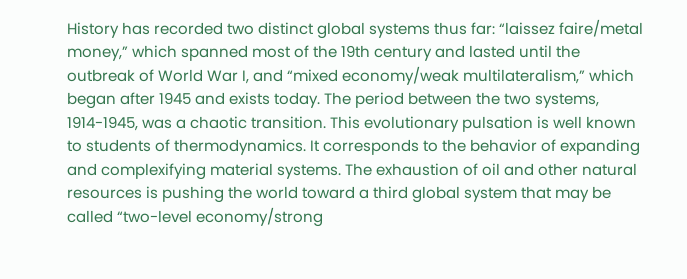History has recorded two distinct global systems thus far: “laissez faire/metal money,” which spanned most of the 19th century and lasted until the outbreak of World War I, and “mixed economy/weak multilateralism,” which began after 1945 and exists today. The period between the two systems, 1914-1945, was a chaotic transition. This evolutionary pulsation is well known to students of thermodynamics. It corresponds to the behavior of expanding and complexifying material systems. The exhaustion of oil and other natural resources is pushing the world toward a third global system that may be called “two-level economy/strong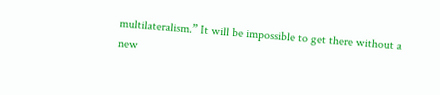multilateralism.” It will be impossible to get there without a new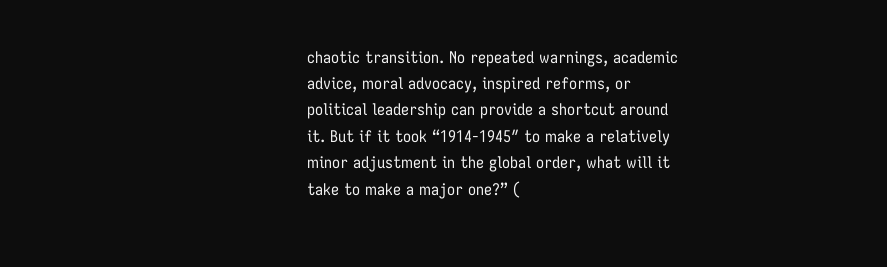chaotic transition. No repeated warnings, academic advice, moral advocacy, inspired reforms, or political leadership can provide a shortcut around it. But if it took “1914-1945″ to make a relatively minor adjustment in the global order, what will it take to make a major one?” (